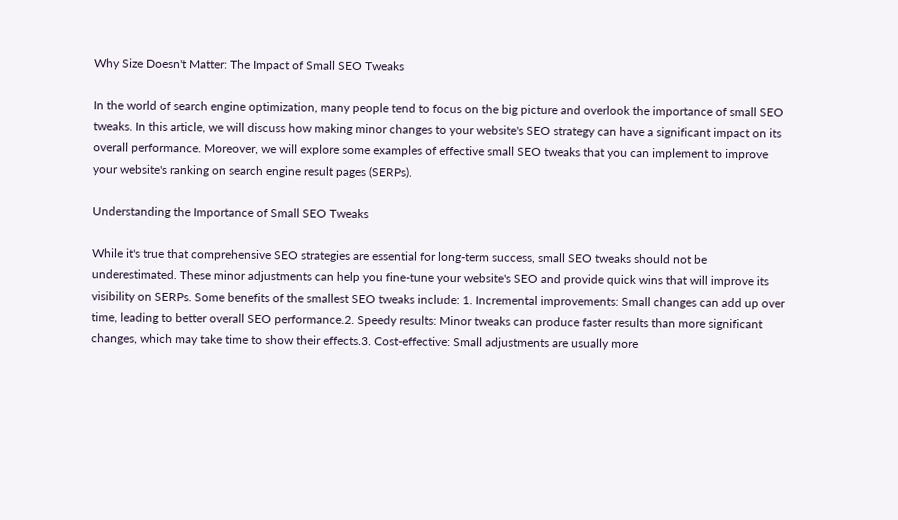Why Size Doesn't Matter: The Impact of Small SEO Tweaks

In the world of search engine optimization, many people tend to focus on the big picture and overlook the importance of small SEO tweaks. In this article, we will discuss how making minor changes to your website's SEO strategy can have a significant impact on its overall performance. Moreover, we will explore some examples of effective small SEO tweaks that you can implement to improve your website's ranking on search engine result pages (SERPs).

Understanding the Importance of Small SEO Tweaks

While it's true that comprehensive SEO strategies are essential for long-term success, small SEO tweaks should not be underestimated. These minor adjustments can help you fine-tune your website's SEO and provide quick wins that will improve its visibility on SERPs. Some benefits of the smallest SEO tweaks include: 1. Incremental improvements: Small changes can add up over time, leading to better overall SEO performance.2. Speedy results: Minor tweaks can produce faster results than more significant changes, which may take time to show their effects.3. Cost-effective: Small adjustments are usually more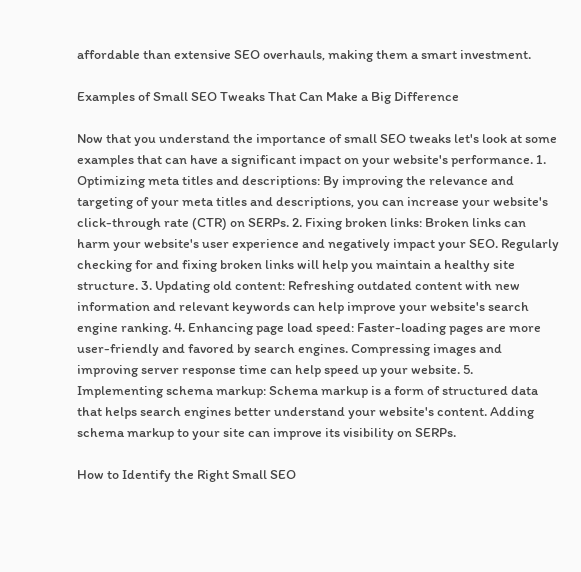affordable than extensive SEO overhauls, making them a smart investment.

Examples of Small SEO Tweaks That Can Make a Big Difference

Now that you understand the importance of small SEO tweaks let's look at some examples that can have a significant impact on your website's performance. 1. Optimizing meta titles and descriptions: By improving the relevance and targeting of your meta titles and descriptions, you can increase your website's click-through rate (CTR) on SERPs. 2. Fixing broken links: Broken links can harm your website's user experience and negatively impact your SEO. Regularly checking for and fixing broken links will help you maintain a healthy site structure. 3. Updating old content: Refreshing outdated content with new information and relevant keywords can help improve your website's search engine ranking. 4. Enhancing page load speed: Faster-loading pages are more user-friendly and favored by search engines. Compressing images and improving server response time can help speed up your website. 5. Implementing schema markup: Schema markup is a form of structured data that helps search engines better understand your website's content. Adding schema markup to your site can improve its visibility on SERPs.

How to Identify the Right Small SEO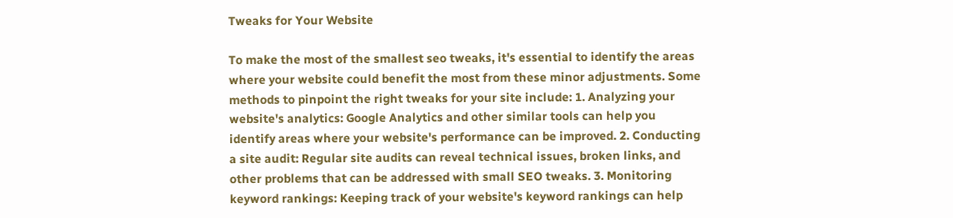Tweaks for Your Website

To make the most of the smallest seo tweaks, it's essential to identify the areas where your website could benefit the most from these minor adjustments. Some methods to pinpoint the right tweaks for your site include: 1. Analyzing your website's analytics: Google Analytics and other similar tools can help you identify areas where your website's performance can be improved. 2. Conducting a site audit: Regular site audits can reveal technical issues, broken links, and other problems that can be addressed with small SEO tweaks. 3. Monitoring keyword rankings: Keeping track of your website's keyword rankings can help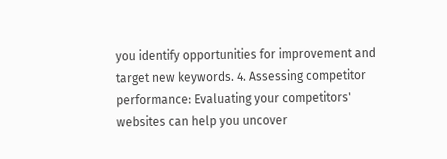you identify opportunities for improvement and target new keywords. 4. Assessing competitor performance: Evaluating your competitors' websites can help you uncover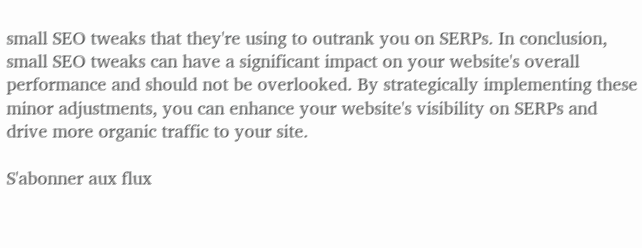small SEO tweaks that they're using to outrank you on SERPs. In conclusion, small SEO tweaks can have a significant impact on your website's overall performance and should not be overlooked. By strategically implementing these minor adjustments, you can enhance your website's visibility on SERPs and drive more organic traffic to your site.

S'abonner aux flux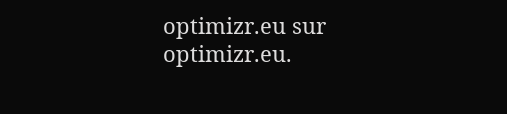optimizr.eu sur optimizr.eu.